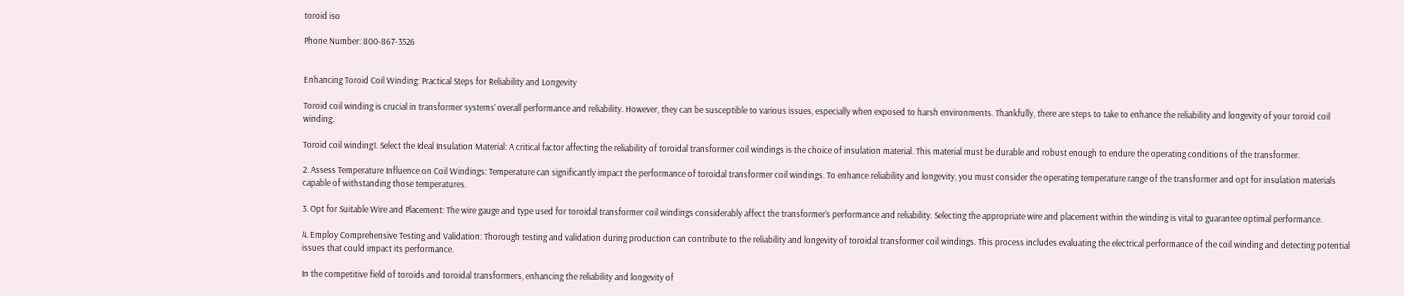toroid iso

Phone Number: 800-867-3526


Enhancing Toroid Coil Winding: Practical Steps for Reliability and Longevity

Toroid coil winding is crucial in transformer systems’ overall performance and reliability. However, they can be susceptible to various issues, especially when exposed to harsh environments. Thankfully, there are steps to take to enhance the reliability and longevity of your toroid coil winding.

Toroid coil winding1. Select the Ideal Insulation Material: A critical factor affecting the reliability of toroidal transformer coil windings is the choice of insulation material. This material must be durable and robust enough to endure the operating conditions of the transformer.

2. Assess Temperature Influence on Coil Windings: Temperature can significantly impact the performance of toroidal transformer coil windings. To enhance reliability and longevity, you must consider the operating temperature range of the transformer and opt for insulation materials capable of withstanding those temperatures.

3. Opt for Suitable Wire and Placement: The wire gauge and type used for toroidal transformer coil windings considerably affect the transformer’s performance and reliability. Selecting the appropriate wire and placement within the winding is vital to guarantee optimal performance.

4. Employ Comprehensive Testing and Validation: Thorough testing and validation during production can contribute to the reliability and longevity of toroidal transformer coil windings. This process includes evaluating the electrical performance of the coil winding and detecting potential issues that could impact its performance.

In the competitive field of toroids and toroidal transformers, enhancing the reliability and longevity of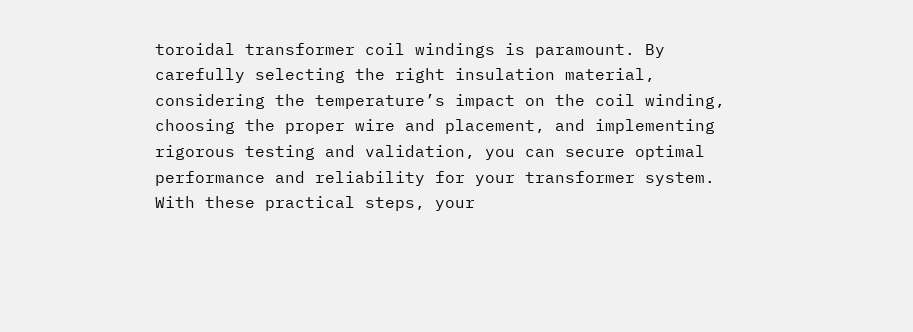toroidal transformer coil windings is paramount. By carefully selecting the right insulation material, considering the temperature’s impact on the coil winding, choosing the proper wire and placement, and implementing rigorous testing and validation, you can secure optimal performance and reliability for your transformer system. With these practical steps, your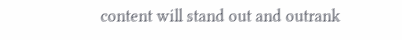content will stand out and outrank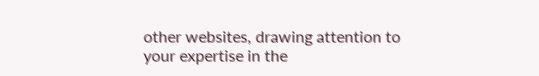other websites, drawing attention to your expertise in the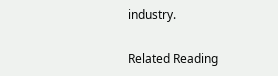industry.

Related Reading